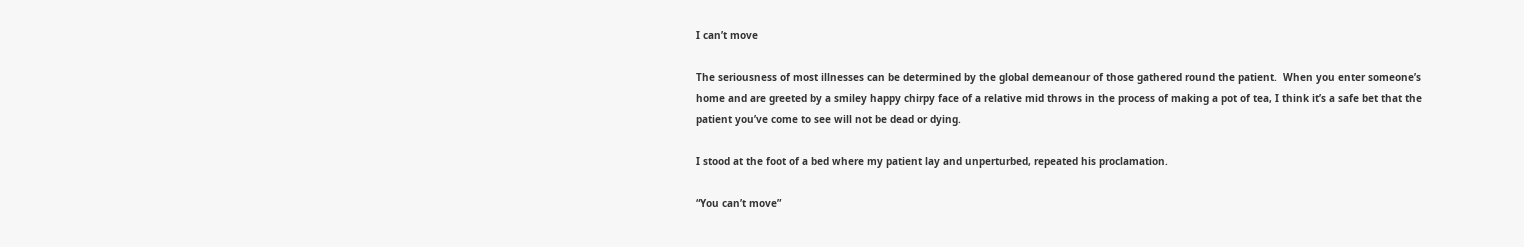I can’t move

The seriousness of most illnesses can be determined by the global demeanour of those gathered round the patient.  When you enter someone’s home and are greeted by a smiley happy chirpy face of a relative mid throws in the process of making a pot of tea, I think it’s a safe bet that the patient you’ve come to see will not be dead or dying.

I stood at the foot of a bed where my patient lay and unperturbed, repeated his proclamation.

“You can’t move”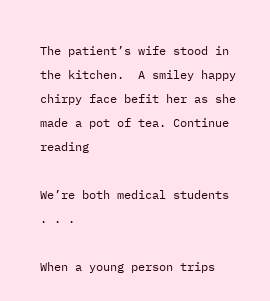The patient’s wife stood in the kitchen.  A smiley happy chirpy face befit her as she made a pot of tea. Continue reading

We’re both medical students . . .

When a young person trips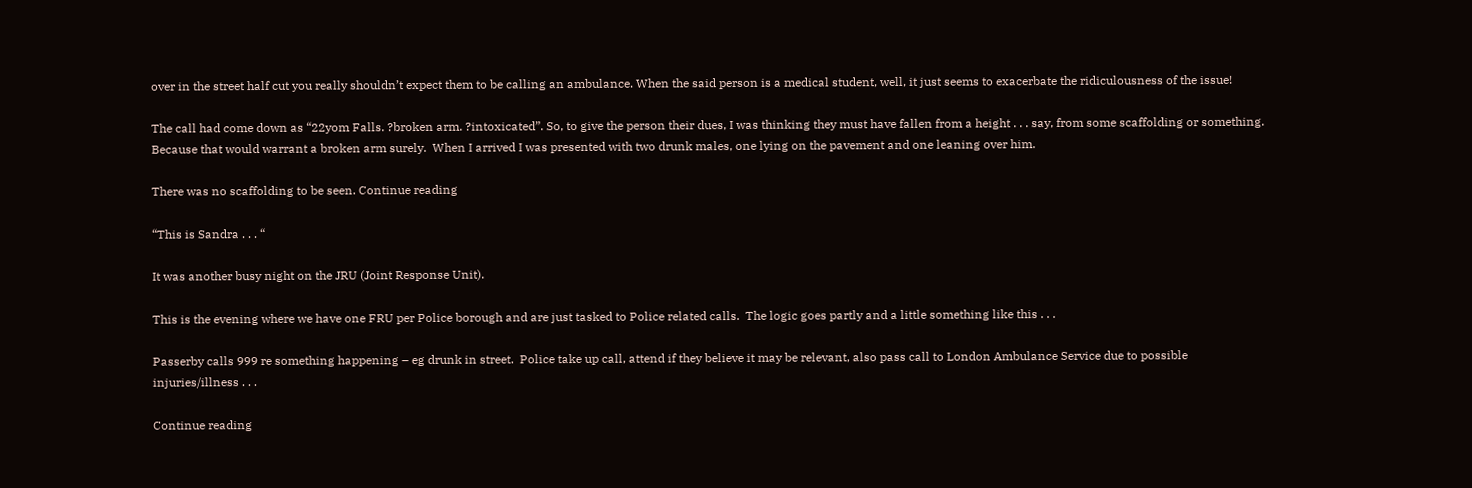over in the street half cut you really shouldn’t expect them to be calling an ambulance. When the said person is a medical student, well, it just seems to exacerbate the ridiculousness of the issue!

The call had come down as “22yom Falls. ?broken arm. ?intoxicated”. So, to give the person their dues, I was thinking they must have fallen from a height . . . say, from some scaffolding or something. Because that would warrant a broken arm surely.  When I arrived I was presented with two drunk males, one lying on the pavement and one leaning over him.

There was no scaffolding to be seen. Continue reading

“This is Sandra . . . “

It was another busy night on the JRU (Joint Response Unit).

This is the evening where we have one FRU per Police borough and are just tasked to Police related calls.  The logic goes partly and a little something like this . . .

Passerby calls 999 re something happening – eg drunk in street.  Police take up call, attend if they believe it may be relevant, also pass call to London Ambulance Service due to possible injuries/illness . . .

Continue reading